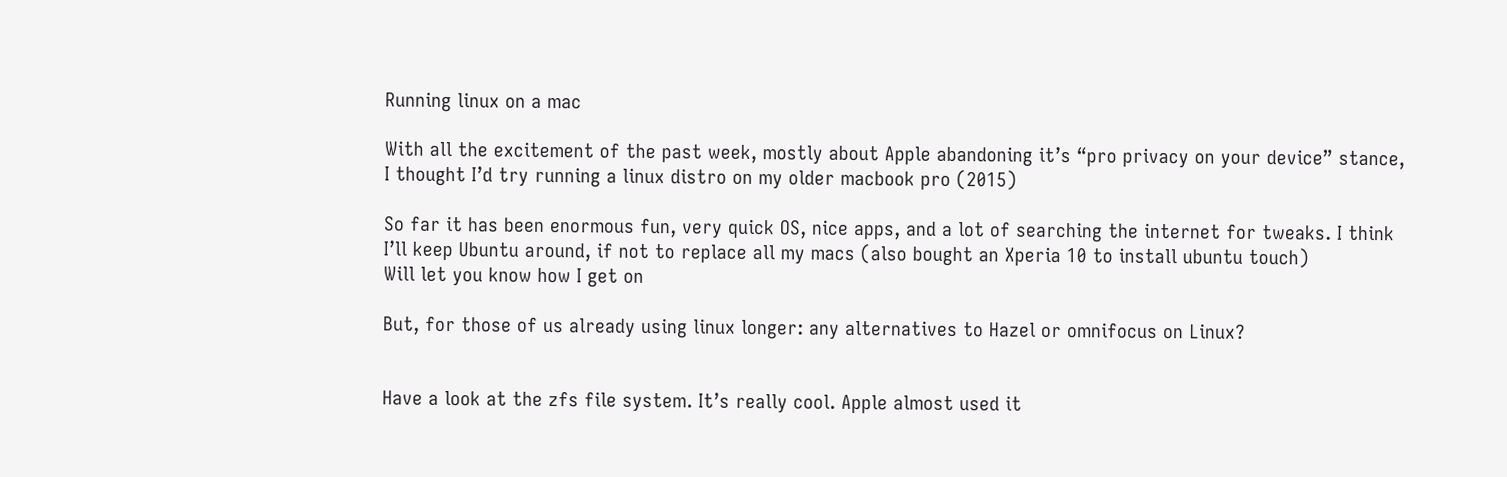Running linux on a mac

With all the excitement of the past week, mostly about Apple abandoning it’s “pro privacy on your device” stance, I thought I’d try running a linux distro on my older macbook pro (2015)

So far it has been enormous fun, very quick OS, nice apps, and a lot of searching the internet for tweaks. I think I’ll keep Ubuntu around, if not to replace all my macs (also bought an Xperia 10 to install ubuntu touch)
Will let you know how I get on

But, for those of us already using linux longer: any alternatives to Hazel or omnifocus on Linux?


Have a look at the zfs file system. It’s really cool. Apple almost used it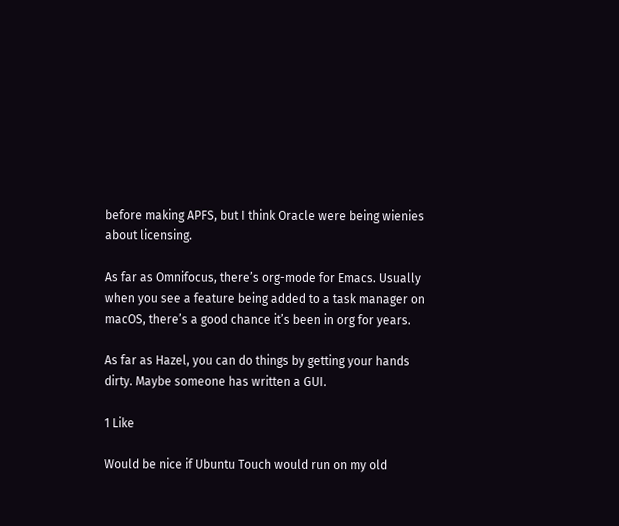before making APFS, but I think Oracle were being wienies about licensing.

As far as Omnifocus, there’s org-mode for Emacs. Usually when you see a feature being added to a task manager on macOS, there’s a good chance it’s been in org for years.

As far as Hazel, you can do things by getting your hands dirty. Maybe someone has written a GUI.

1 Like

Would be nice if Ubuntu Touch would run on my old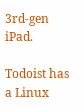3rd-gen iPad.

Todoist has a Linux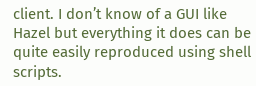client. I don’t know of a GUI like Hazel but everything it does can be quite easily reproduced using shell scripts.